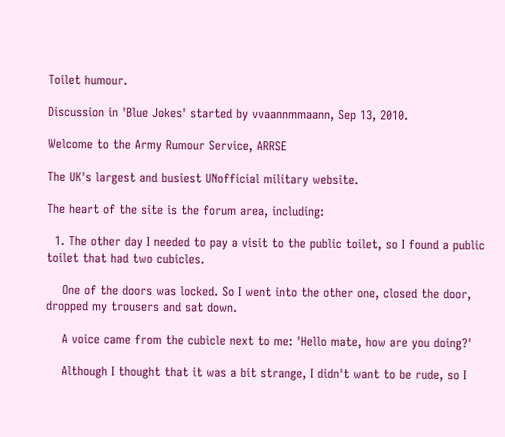Toilet humour.

Discussion in 'Blue Jokes' started by vvaannmmaann, Sep 13, 2010.

Welcome to the Army Rumour Service, ARRSE

The UK's largest and busiest UNofficial military website.

The heart of the site is the forum area, including:

  1. The other day I needed to pay a visit to the public toilet, so I found a public toilet that had two cubicles.

    One of the doors was locked. So I went into the other one, closed the door, dropped my trousers and sat down.

    A voice came from the cubicle next to me: 'Hello mate, how are you doing?'

    Although I thought that it was a bit strange, I didn't want to be rude, so I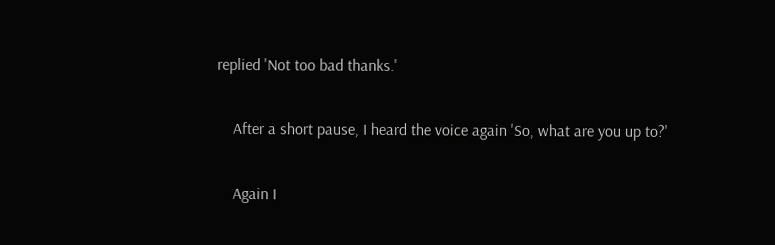replied 'Not too bad thanks.'

    After a short pause, I heard the voice again 'So, what are you up to?'

    Again I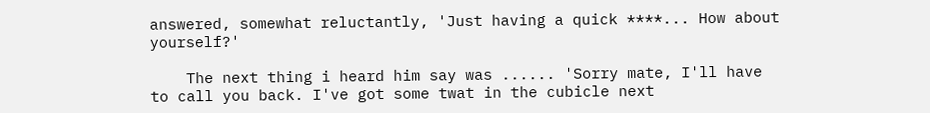answered, somewhat reluctantly, 'Just having a quick ****... How about yourself?'

    The next thing i heard him say was ...... 'Sorry mate, I'll have to call you back. I've got some twat in the cubicle next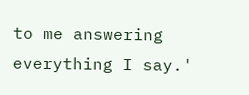to me answering everything I say.'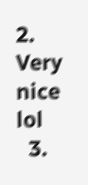2. Very nice lol
  3.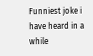Funniest joke i have heard in a while